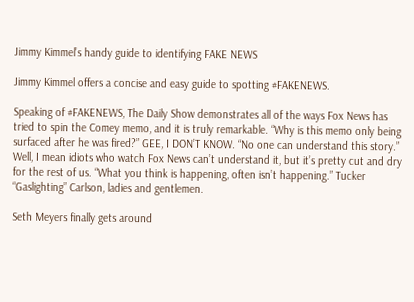Jimmy Kimmel’s handy guide to identifying FAKE NEWS

Jimmy Kimmel offers a concise and easy guide to spotting #FAKENEWS.

Speaking of #FAKENEWS, The Daily Show demonstrates all of the ways Fox News has tried to spin the Comey memo, and it is truly remarkable. “Why is this memo only being surfaced after he was fired?” GEE, I DON’T KNOW. “No one can understand this story.” Well, I mean idiots who watch Fox News can’t understand it, but it’s pretty cut and dry for the rest of us. “What you think is happening, often isn’t happening.” Tucker “Gaslighting” Carlson, ladies and gentlemen.

Seth Meyers finally gets around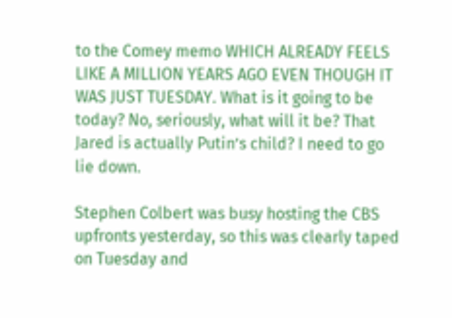to the Comey memo WHICH ALREADY FEELS LIKE A MILLION YEARS AGO EVEN THOUGH IT WAS JUST TUESDAY. What is it going to be today? No, seriously, what will it be? That Jared is actually Putin’s child? I need to go lie down.

Stephen Colbert was busy hosting the CBS upfronts yesterday, so this was clearly taped on Tuesday and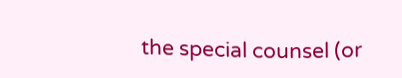the special counsel (or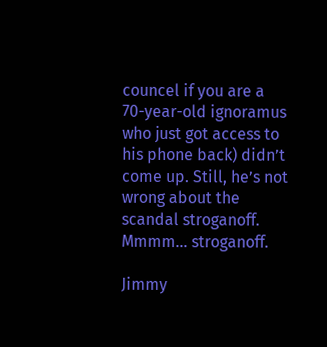councel if you are a 70-year-old ignoramus who just got access to his phone back) didn’t come up. Still, he’s not wrong about the scandal stroganoff. Mmmm… stroganoff.

Jimmy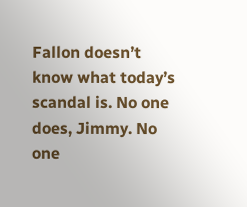Fallon doesn’t know what today’s scandal is. No one does, Jimmy. No one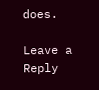does.

Leave a Reply